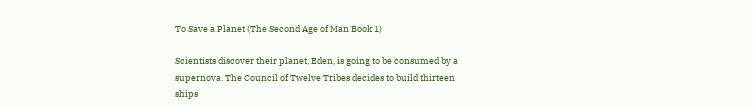To Save a Planet (The Second Age of Man Book 1)

Scientists discover their planet, Eden, is going to be consumed by a supernova. The Council of Twelve Tribes decides to build thirteen ships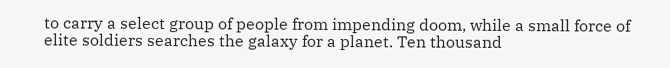to carry a select group of people from impending doom, while a small force of elite soldiers searches the galaxy for a planet. Ten thousand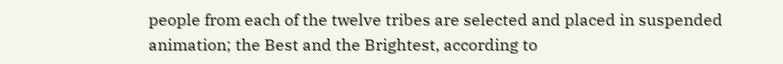people from each of the twelve tribes are selected and placed in suspended animation; the Best and the Brightest, according to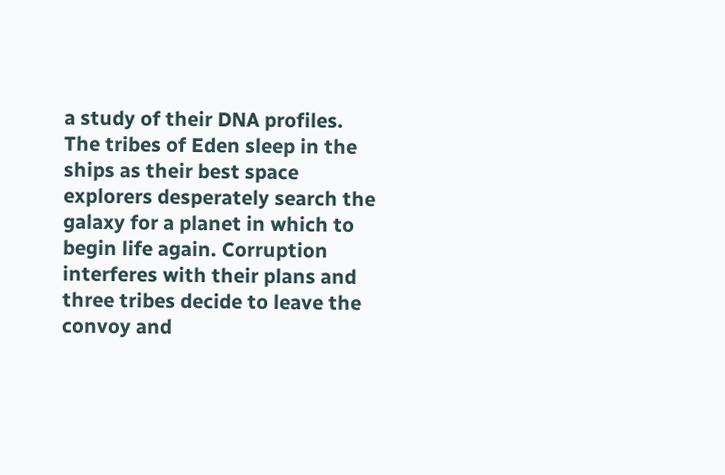a study of their DNA profiles. The tribes of Eden sleep in the ships as their best space explorers desperately search the galaxy for a planet in which to begin life again. Corruption interferes with their plans and three tribes decide to leave the convoy and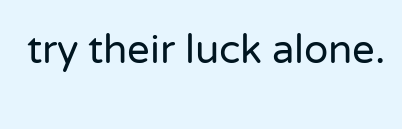try their luck alone.